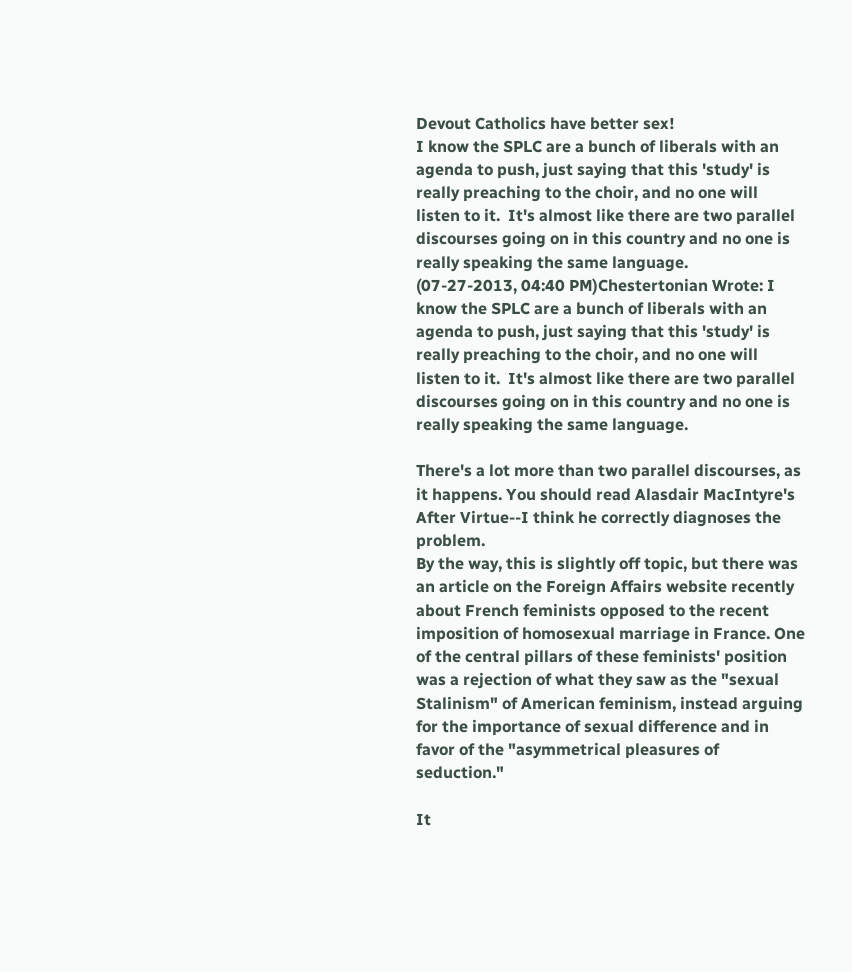Devout Catholics have better sex!
I know the SPLC are a bunch of liberals with an agenda to push, just saying that this 'study' is really preaching to the choir, and no one will listen to it.  It's almost like there are two parallel discourses going on in this country and no one is really speaking the same language.
(07-27-2013, 04:40 PM)Chestertonian Wrote: I know the SPLC are a bunch of liberals with an agenda to push, just saying that this 'study' is really preaching to the choir, and no one will listen to it.  It's almost like there are two parallel discourses going on in this country and no one is really speaking the same language.

There's a lot more than two parallel discourses, as it happens. You should read Alasdair MacIntyre's After Virtue--I think he correctly diagnoses the problem.
By the way, this is slightly off topic, but there was an article on the Foreign Affairs website recently about French feminists opposed to the recent imposition of homosexual marriage in France. One of the central pillars of these feminists' position was a rejection of what they saw as the "sexual Stalinism" of American feminism, instead arguing for the importance of sexual difference and in favor of the "asymmetrical pleasures of seduction."

It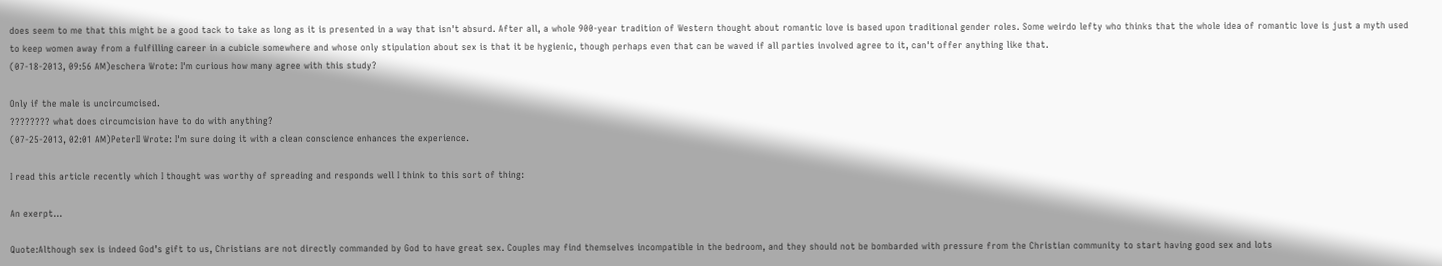does seem to me that this might be a good tack to take as long as it is presented in a way that isn't absurd. After all, a whole 900-year tradition of Western thought about romantic love is based upon traditional gender roles. Some weirdo lefty who thinks that the whole idea of romantic love is just a myth used to keep women away from a fulfilling career in a cubicle somewhere and whose only stipulation about sex is that it be hygienic, though perhaps even that can be waved if all parties involved agree to it, can't offer anything like that.
(07-18-2013, 09:56 AM)eschera Wrote: I'm curious how many agree with this study?

Only if the male is uncircumcised.
???????? what does circumcision have to do with anything?
(07-25-2013, 02:01 AM)PeterII Wrote: I'm sure doing it with a clean conscience enhances the experience.

I read this article recently which I thought was worthy of spreading and responds well I think to this sort of thing:

An exerpt...

Quote:Although sex is indeed God’s gift to us, Christians are not directly commanded by God to have great sex. Couples may find themselves incompatible in the bedroom, and they should not be bombarded with pressure from the Christian community to start having good sex and lots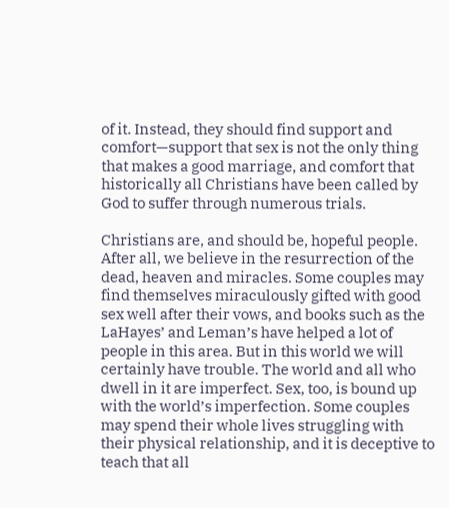of it. Instead, they should find support and comfort—support that sex is not the only thing that makes a good marriage, and comfort that historically all Christians have been called by God to suffer through numerous trials.

Christians are, and should be, hopeful people. After all, we believe in the resurrection of the dead, heaven and miracles. Some couples may find themselves miraculously gifted with good sex well after their vows, and books such as the LaHayes’ and Leman’s have helped a lot of people in this area. But in this world we will certainly have trouble. The world and all who dwell in it are imperfect. Sex, too, is bound up with the world’s imperfection. Some couples may spend their whole lives struggling with their physical relationship, and it is deceptive to teach that all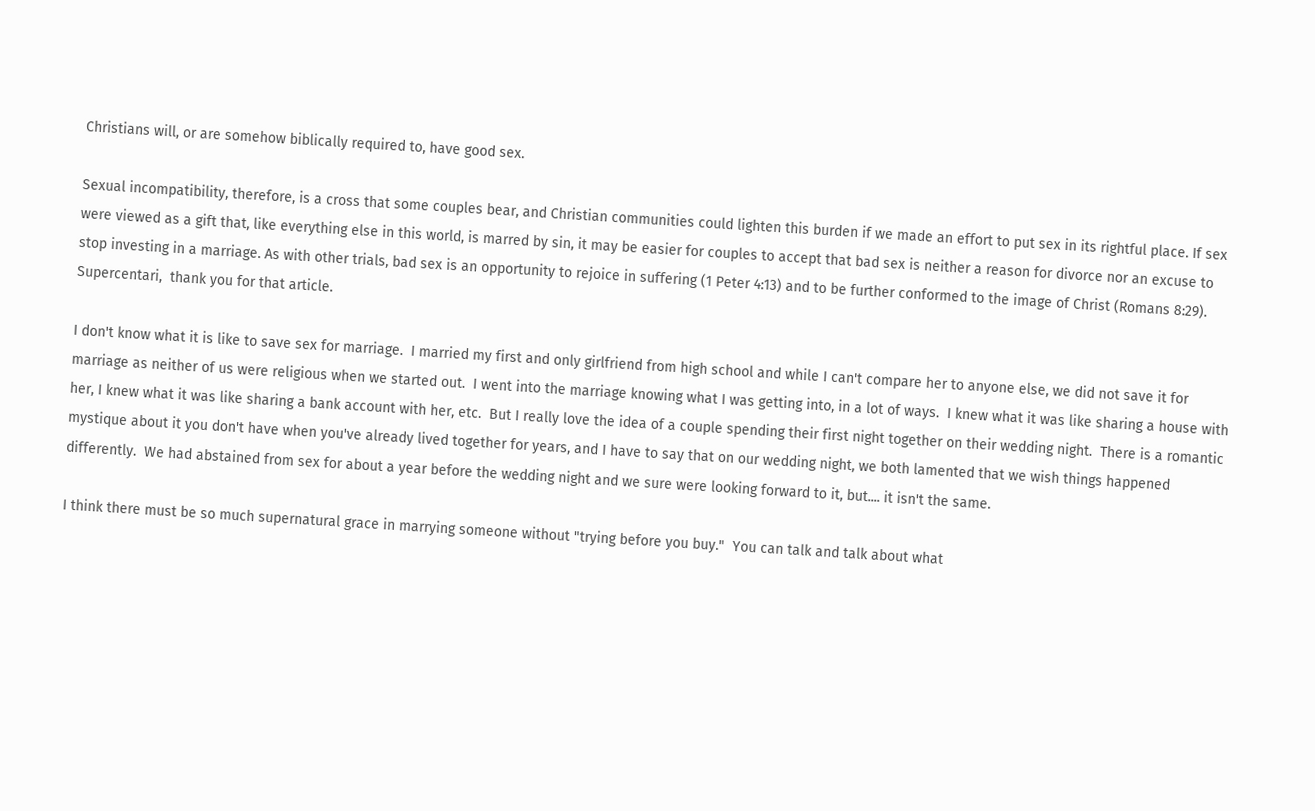Christians will, or are somehow biblically required to, have good sex.

Sexual incompatibility, therefore, is a cross that some couples bear, and Christian communities could lighten this burden if we made an effort to put sex in its rightful place. If sex were viewed as a gift that, like everything else in this world, is marred by sin, it may be easier for couples to accept that bad sex is neither a reason for divorce nor an excuse to stop investing in a marriage. As with other trials, bad sex is an opportunity to rejoice in suffering (1 Peter 4:13) and to be further conformed to the image of Christ (Romans 8:29).
Supercentari,  thank you for that article.

I don't know what it is like to save sex for marriage.  I married my first and only girlfriend from high school and while I can't compare her to anyone else, we did not save it for marriage as neither of us were religious when we started out.  I went into the marriage knowing what I was getting into, in a lot of ways.  I knew what it was like sharing a house with her, I knew what it was like sharing a bank account with her, etc.  But I really love the idea of a couple spending their first night together on their wedding night.  There is a romantic mystique about it you don't have when you've already lived together for years, and I have to say that on our wedding night, we both lamented that we wish things happened differently.  We had abstained from sex for about a year before the wedding night and we sure were looking forward to it, but.... it isn't the same.

I think there must be so much supernatural grace in marrying someone without "trying before you buy."  You can talk and talk about what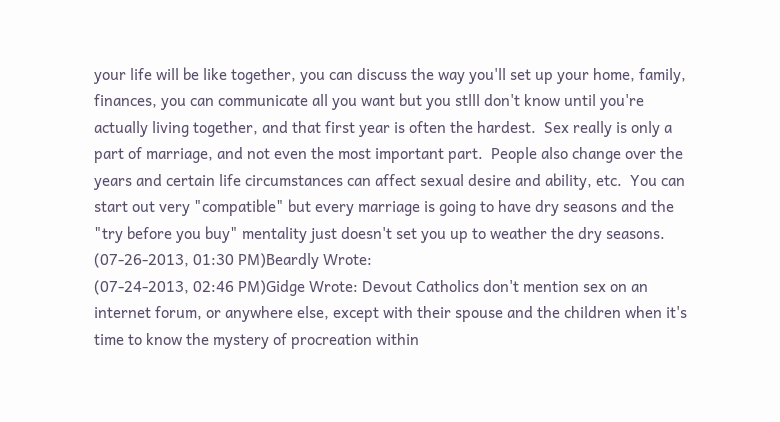your life will be like together, you can discuss the way you'll set up your home, family, finances, you can communicate all you want but you stlll don't know until you're actually living together, and that first year is often the hardest.  Sex really is only a part of marriage, and not even the most important part.  People also change over the years and certain life circumstances can affect sexual desire and ability, etc.  You can start out very "compatible" but every marriage is going to have dry seasons and the "try before you buy" mentality just doesn't set you up to weather the dry seasons.
(07-26-2013, 01:30 PM)Beardly Wrote:
(07-24-2013, 02:46 PM)Gidge Wrote: Devout Catholics don't mention sex on an internet forum, or anywhere else, except with their spouse and the children when it's time to know the mystery of procreation within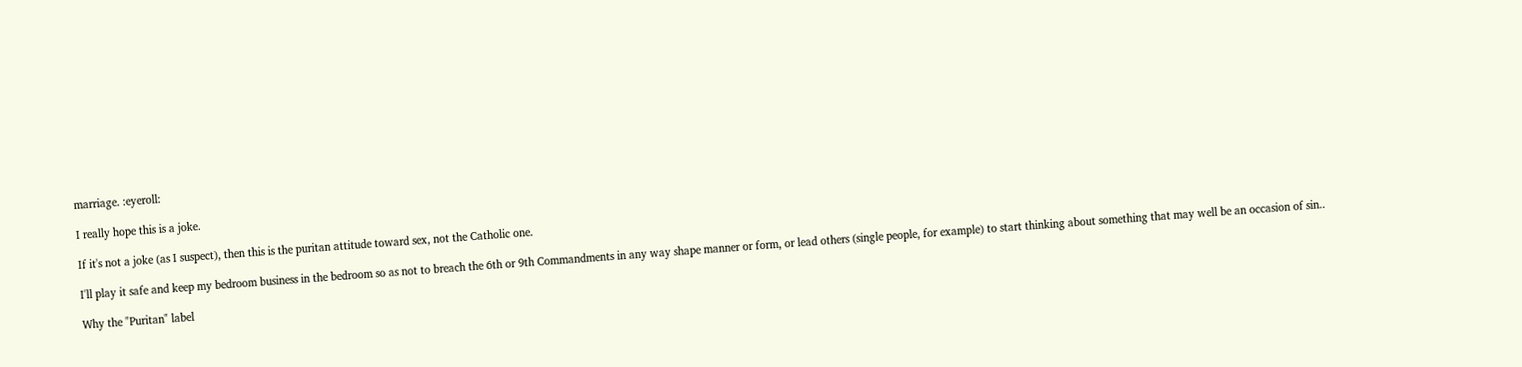marriage. :eyeroll:

I really hope this is a joke.

If it's not a joke (as I suspect), then this is the puritan attitude toward sex, not the Catholic one.

I'll play it safe and keep my bedroom business in the bedroom so as not to breach the 6th or 9th Commandments in any way shape manner or form, or lead others (single people, for example) to start thinking about something that may well be an occasion of sin..

Why the "Puritan" label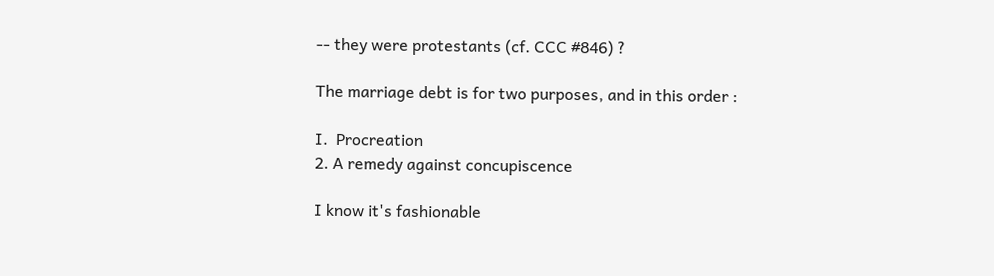-- they were protestants (cf. CCC #846) ?

The marriage debt is for two purposes, and in this order :

I.  Procreation
2. A remedy against concupiscence

I know it's fashionable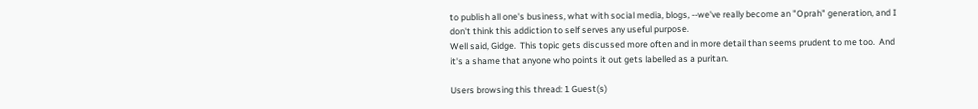to publish all one's business, what with social media, blogs, --we've really become an "Oprah" generation, and I don't think this addiction to self serves any useful purpose.
Well said, Gidge.  This topic gets discussed more often and in more detail than seems prudent to me too.  And it's a shame that anyone who points it out gets labelled as a puritan.

Users browsing this thread: 1 Guest(s)